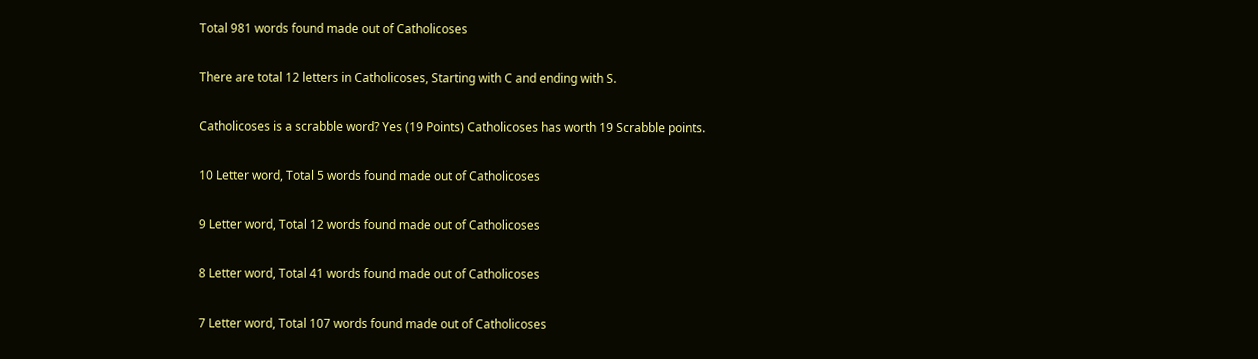Total 981 words found made out of Catholicoses

There are total 12 letters in Catholicoses, Starting with C and ending with S.

Catholicoses is a scrabble word? Yes (19 Points) Catholicoses has worth 19 Scrabble points.

10 Letter word, Total 5 words found made out of Catholicoses

9 Letter word, Total 12 words found made out of Catholicoses

8 Letter word, Total 41 words found made out of Catholicoses

7 Letter word, Total 107 words found made out of Catholicoses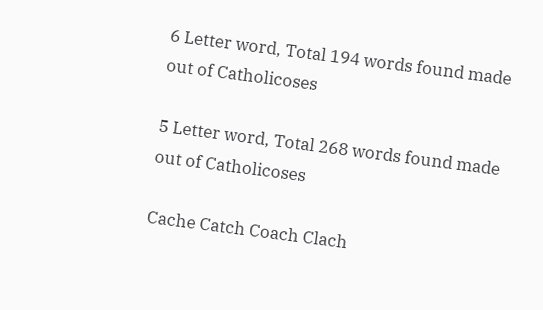6 Letter word, Total 194 words found made out of Catholicoses

5 Letter word, Total 268 words found made out of Catholicoses

Cache Catch Coach Clach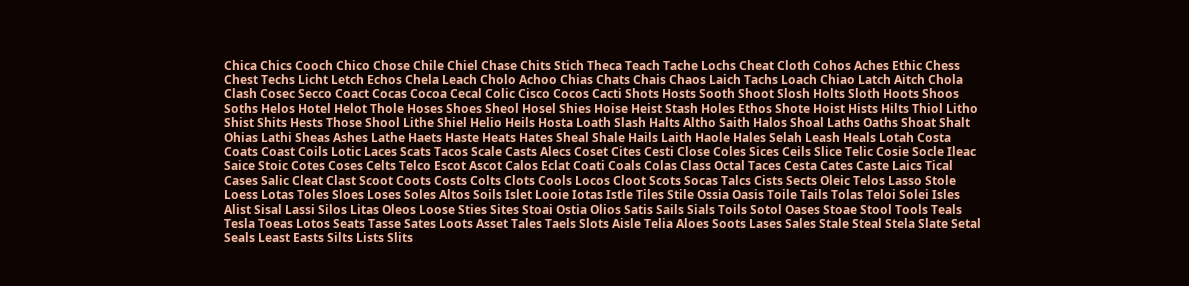Chica Chics Cooch Chico Chose Chile Chiel Chase Chits Stich Theca Teach Tache Lochs Cheat Cloth Cohos Aches Ethic Chess Chest Techs Licht Letch Echos Chela Leach Cholo Achoo Chias Chats Chais Chaos Laich Tachs Loach Chiao Latch Aitch Chola Clash Cosec Secco Coact Cocas Cocoa Cecal Colic Cisco Cocos Cacti Shots Hosts Sooth Shoot Slosh Holts Sloth Hoots Shoos Soths Helos Hotel Helot Thole Hoses Shoes Sheol Hosel Shies Hoise Heist Stash Holes Ethos Shote Hoist Hists Hilts Thiol Litho Shist Shits Hests Those Shool Lithe Shiel Helio Heils Hosta Loath Slash Halts Altho Saith Halos Shoal Laths Oaths Shoat Shalt Ohias Lathi Sheas Ashes Lathe Haets Haste Heats Hates Sheal Shale Hails Laith Haole Hales Selah Leash Heals Lotah Costa Coats Coast Coils Lotic Laces Scats Tacos Scale Casts Alecs Coset Cites Cesti Close Coles Sices Ceils Slice Telic Cosie Socle Ileac Saice Stoic Cotes Coses Celts Telco Escot Ascot Calos Eclat Coati Coals Colas Class Octal Taces Cesta Cates Caste Laics Tical Cases Salic Cleat Clast Scoot Coots Costs Colts Clots Cools Locos Cloot Scots Socas Talcs Cists Sects Oleic Telos Lasso Stole Loess Lotas Toles Sloes Loses Soles Altos Soils Islet Looie Iotas Istle Tiles Stile Ossia Oasis Toile Tails Tolas Teloi Solei Isles Alist Sisal Lassi Silos Litas Oleos Loose Sties Sites Stoai Ostia Olios Satis Sails Sials Toils Sotol Oases Stoae Stool Tools Teals Tesla Toeas Lotos Seats Tasse Sates Loots Asset Tales Taels Slots Aisle Telia Aloes Soots Lases Sales Stale Steal Stela Slate Setal Seals Least Easts Silts Lists Slits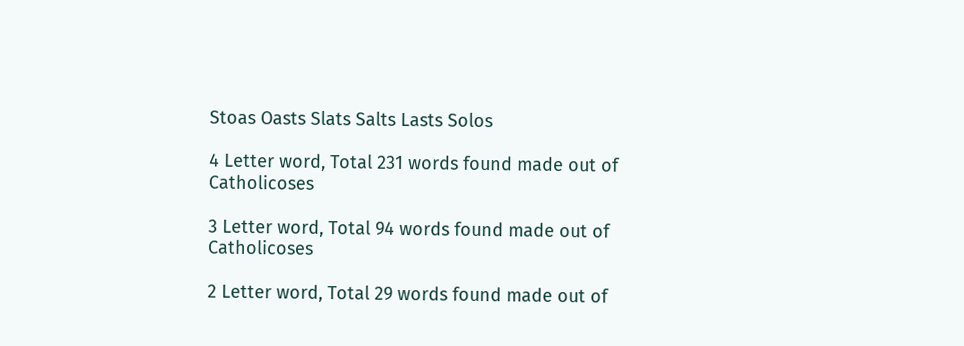Stoas Oasts Slats Salts Lasts Solos

4 Letter word, Total 231 words found made out of Catholicoses

3 Letter word, Total 94 words found made out of Catholicoses

2 Letter word, Total 29 words found made out of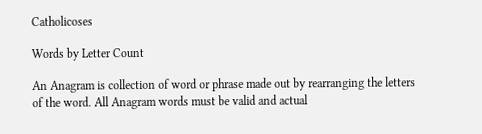Catholicoses

Words by Letter Count

An Anagram is collection of word or phrase made out by rearranging the letters of the word. All Anagram words must be valid and actual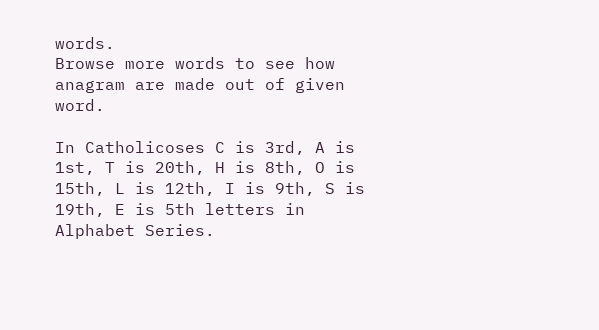words.
Browse more words to see how anagram are made out of given word.

In Catholicoses C is 3rd, A is 1st, T is 20th, H is 8th, O is 15th, L is 12th, I is 9th, S is 19th, E is 5th letters in Alphabet Series.